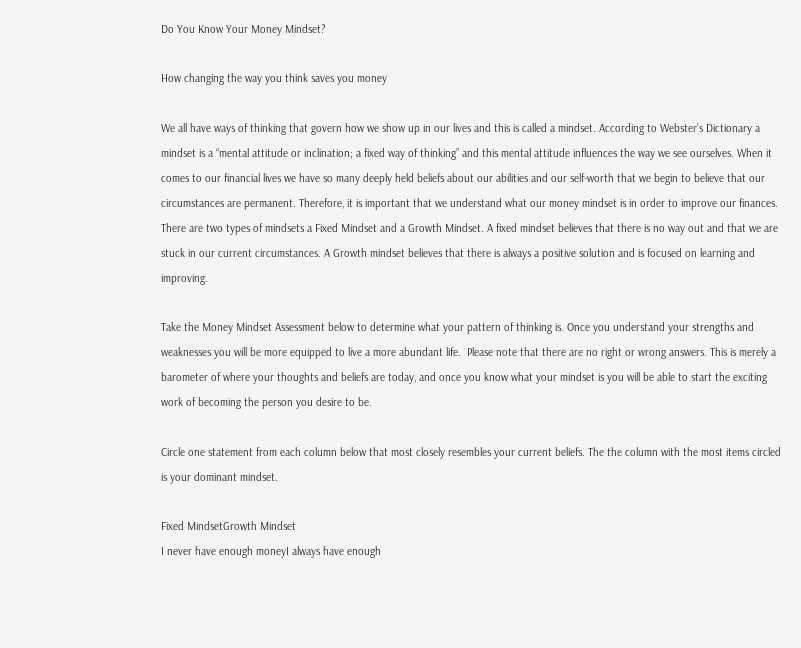Do You Know Your Money Mindset?

How changing the way you think saves you money

We all have ways of thinking that govern how we show up in our lives and this is called a mindset. According to Webster’s Dictionary a mindset is a “mental attitude or inclination; a fixed way of thinking” and this mental attitude influences the way we see ourselves. When it comes to our financial lives we have so many deeply held beliefs about our abilities and our self-worth that we begin to believe that our circumstances are permanent. Therefore, it is important that we understand what our money mindset is in order to improve our finances.  There are two types of mindsets a Fixed Mindset and a Growth Mindset. A fixed mindset believes that there is no way out and that we are stuck in our current circumstances. A Growth mindset believes that there is always a positive solution and is focused on learning and improving.

Take the Money Mindset Assessment below to determine what your pattern of thinking is. Once you understand your strengths and weaknesses you will be more equipped to live a more abundant life.  Please note that there are no right or wrong answers. This is merely a barometer of where your thoughts and beliefs are today, and once you know what your mindset is you will be able to start the exciting work of becoming the person you desire to be.

Circle one statement from each column below that most closely resembles your current beliefs. The the column with the most items circled is your dominant mindset.

Fixed MindsetGrowth Mindset
I never have enough moneyI always have enough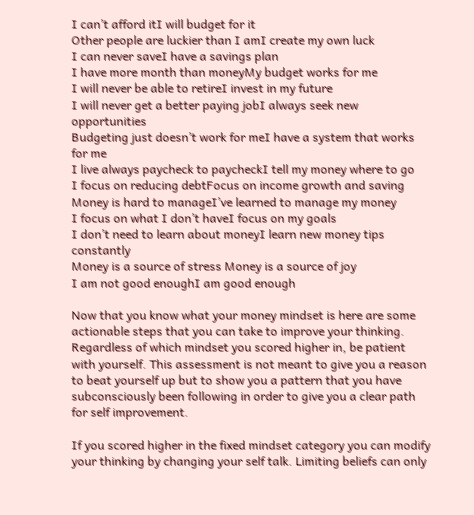I can’t afford itI will budget for it
Other people are luckier than I amI create my own luck
I can never saveI have a savings plan
I have more month than moneyMy budget works for me
I will never be able to retireI invest in my future
I will never get a better paying jobI always seek new opportunities
Budgeting just doesn’t work for meI have a system that works for me
I live always paycheck to paycheckI tell my money where to go
I focus on reducing debtFocus on income growth and saving
Money is hard to manageI’ve learned to manage my money
I focus on what I don’t haveI focus on my goals
I don’t need to learn about moneyI learn new money tips constantly
Money is a source of stress Money is a source of joy
I am not good enoughI am good enough

Now that you know what your money mindset is here are some actionable steps that you can take to improve your thinking. Regardless of which mindset you scored higher in, be patient with yourself. This assessment is not meant to give you a reason to beat yourself up but to show you a pattern that you have subconsciously been following in order to give you a clear path for self improvement.

If you scored higher in the fixed mindset category you can modify your thinking by changing your self talk. Limiting beliefs can only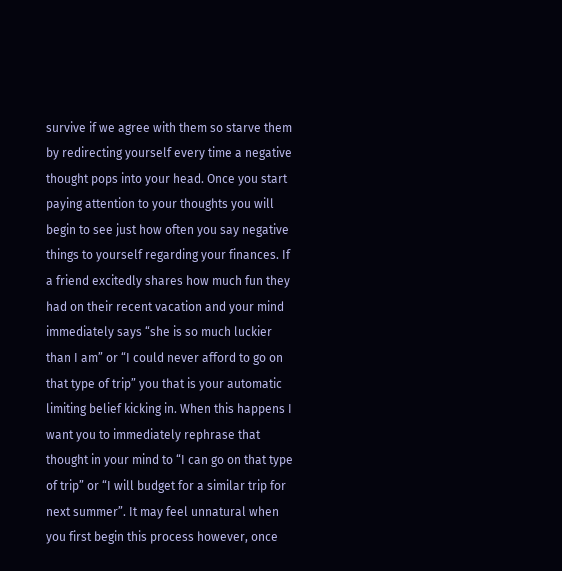survive if we agree with them so starve them by redirecting yourself every time a negative thought pops into your head. Once you start paying attention to your thoughts you will begin to see just how often you say negative things to yourself regarding your finances. If a friend excitedly shares how much fun they had on their recent vacation and your mind immediately says “she is so much luckier than I am” or “I could never afford to go on that type of trip” you that is your automatic limiting belief kicking in. When this happens I want you to immediately rephrase that thought in your mind to “I can go on that type of trip” or “I will budget for a similar trip for next summer”. It may feel unnatural when you first begin this process however, once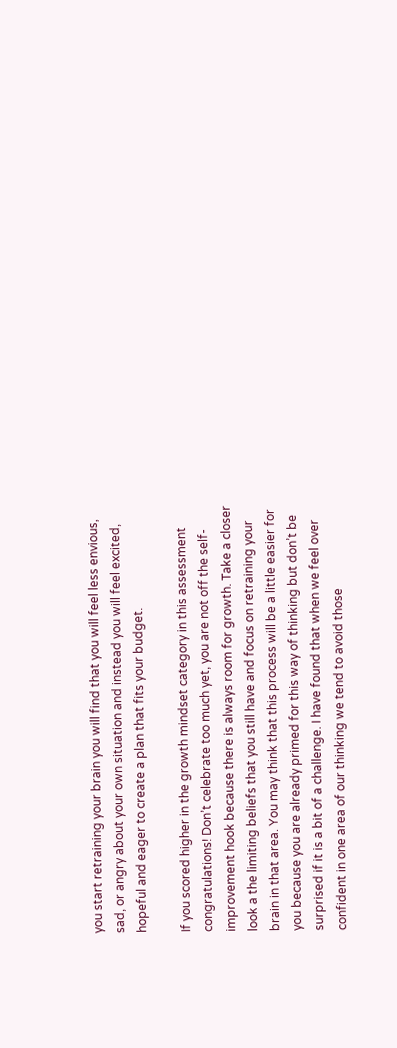you start retraining your brain you will find that you will feel less envious, sad, or angry about your own situation and instead you will feel excited, hopeful and eager to create a plan that fits your budget.

If you scored higher in the growth mindset category in this assessment congratulations! Don’t celebrate too much yet, you are not off the self-improvement hook because there is always room for growth. Take a closer look a the limiting beliefs that you still have and focus on retraining your brain in that area. You may think that this process will be a little easier for you because you are already primed for this way of thinking but don’t be surprised if it is a bit of a challenge. I have found that when we feel over confident in one area of our thinking we tend to avoid those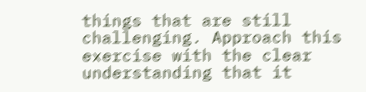things that are still challenging. Approach this exercise with the clear understanding that it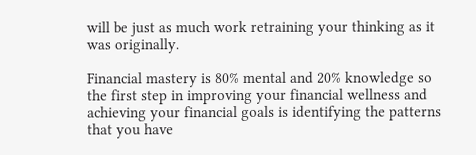will be just as much work retraining your thinking as it was originally.

Financial mastery is 80% mental and 20% knowledge so the first step in improving your financial wellness and achieving your financial goals is identifying the patterns that you have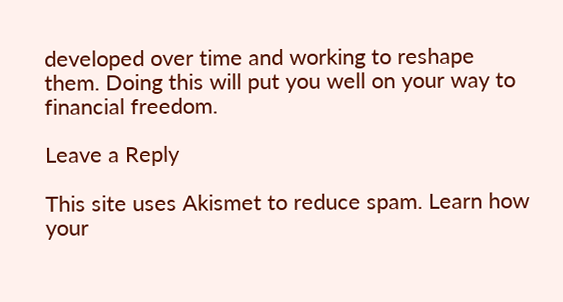developed over time and working to reshape them. Doing this will put you well on your way to financial freedom.

Leave a Reply

This site uses Akismet to reduce spam. Learn how your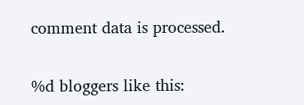comment data is processed.

%d bloggers like this: